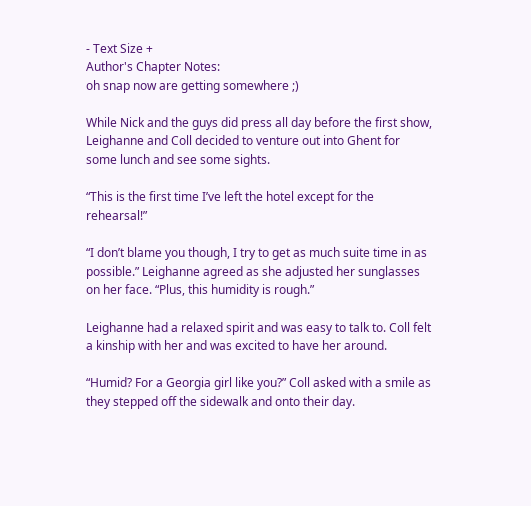- Text Size +
Author's Chapter Notes:
oh snap now are getting somewhere ;)

While Nick and the guys did press all day before the first show, Leighanne and Coll decided to venture out into Ghent for some lunch and see some sights.

“This is the first time I’ve left the hotel except for the rehearsal!”

“I don’t blame you though, I try to get as much suite time in as possible.” Leighanne agreed as she adjusted her sunglasses on her face. “Plus, this humidity is rough.”

Leighanne had a relaxed spirit and was easy to talk to. Coll felt a kinship with her and was excited to have her around.

“Humid? For a Georgia girl like you?” Coll asked with a smile as they stepped off the sidewalk and onto their day.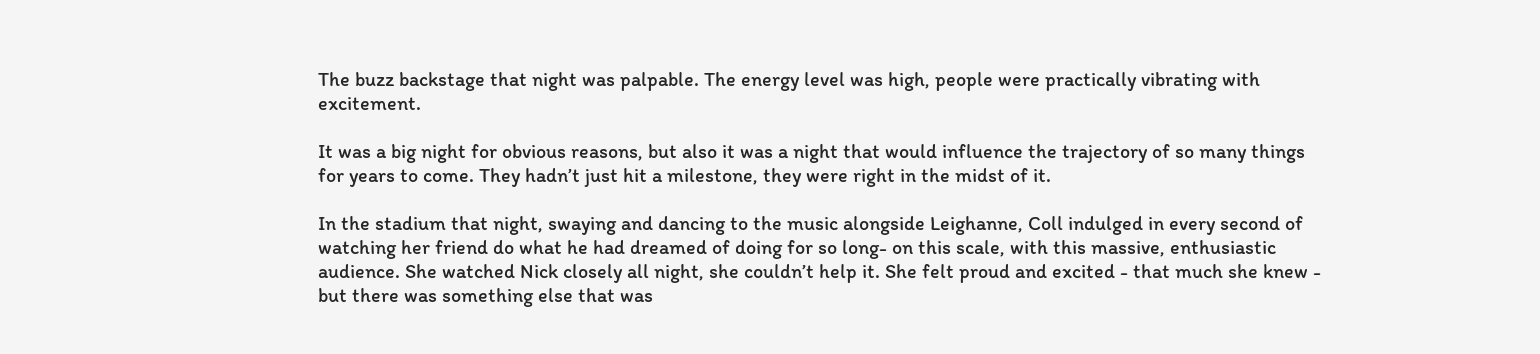The buzz backstage that night was palpable. The energy level was high, people were practically vibrating with excitement.

It was a big night for obvious reasons, but also it was a night that would influence the trajectory of so many things for years to come. They hadn’t just hit a milestone, they were right in the midst of it.

In the stadium that night, swaying and dancing to the music alongside Leighanne, Coll indulged in every second of watching her friend do what he had dreamed of doing for so long- on this scale, with this massive, enthusiastic audience. She watched Nick closely all night, she couldn’t help it. She felt proud and excited - that much she knew - but there was something else that was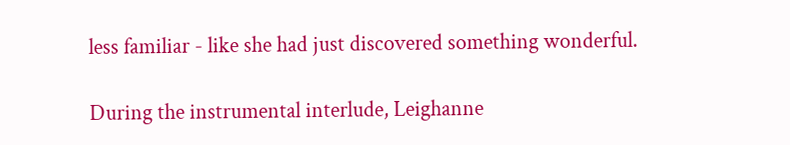less familiar - like she had just discovered something wonderful.

During the instrumental interlude, Leighanne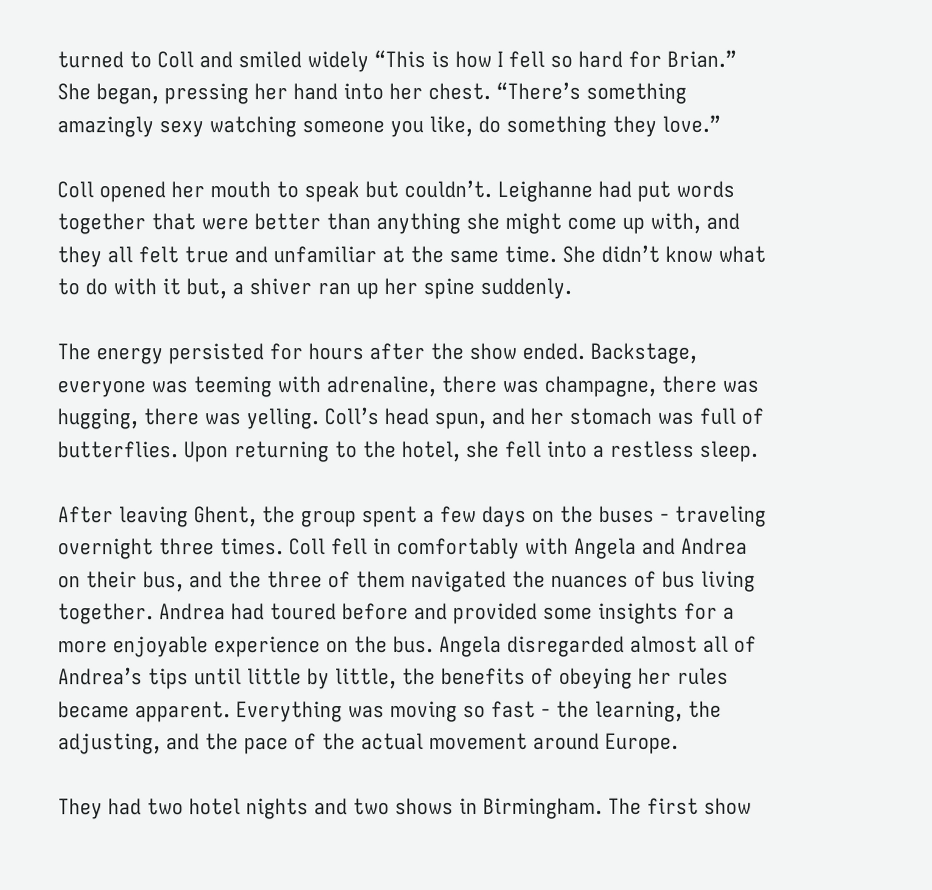turned to Coll and smiled widely “This is how I fell so hard for Brian.” She began, pressing her hand into her chest. “There’s something amazingly sexy watching someone you like, do something they love.”

Coll opened her mouth to speak but couldn’t. Leighanne had put words together that were better than anything she might come up with, and they all felt true and unfamiliar at the same time. She didn’t know what to do with it but, a shiver ran up her spine suddenly.

The energy persisted for hours after the show ended. Backstage, everyone was teeming with adrenaline, there was champagne, there was hugging, there was yelling. Coll’s head spun, and her stomach was full of butterflies. Upon returning to the hotel, she fell into a restless sleep.

After leaving Ghent, the group spent a few days on the buses - traveling overnight three times. Coll fell in comfortably with Angela and Andrea on their bus, and the three of them navigated the nuances of bus living together. Andrea had toured before and provided some insights for a more enjoyable experience on the bus. Angela disregarded almost all of Andrea’s tips until little by little, the benefits of obeying her rules became apparent. Everything was moving so fast - the learning, the adjusting, and the pace of the actual movement around Europe.

They had two hotel nights and two shows in Birmingham. The first show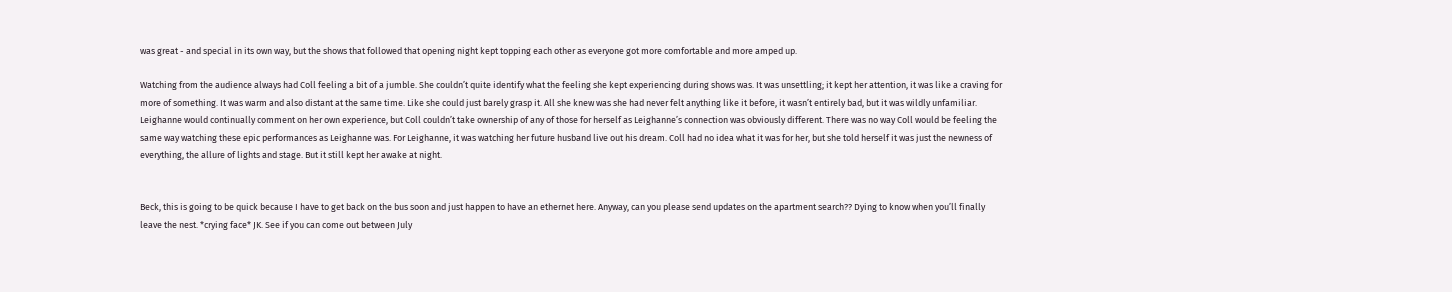was great - and special in its own way, but the shows that followed that opening night kept topping each other as everyone got more comfortable and more amped up.

Watching from the audience always had Coll feeling a bit of a jumble. She couldn’t quite identify what the feeling she kept experiencing during shows was. It was unsettling; it kept her attention, it was like a craving for more of something. It was warm and also distant at the same time. Like she could just barely grasp it. All she knew was she had never felt anything like it before, it wasn’t entirely bad, but it was wildly unfamiliar. Leighanne would continually comment on her own experience, but Coll couldn’t take ownership of any of those for herself as Leighanne’s connection was obviously different. There was no way Coll would be feeling the same way watching these epic performances as Leighanne was. For Leighanne, it was watching her future husband live out his dream. Coll had no idea what it was for her, but she told herself it was just the newness of everything, the allure of lights and stage. But it still kept her awake at night.


Beck, this is going to be quick because I have to get back on the bus soon and just happen to have an ethernet here. Anyway, can you please send updates on the apartment search?? Dying to know when you’ll finally leave the nest. *crying face* JK. See if you can come out between July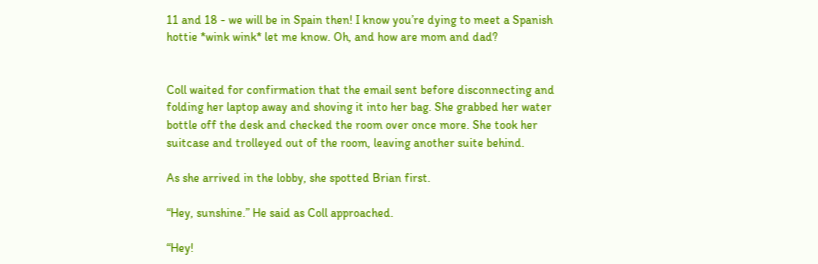11 and 18 - we will be in Spain then! I know you’re dying to meet a Spanish hottie *wink wink* let me know. Oh, and how are mom and dad?


Coll waited for confirmation that the email sent before disconnecting and folding her laptop away and shoving it into her bag. She grabbed her water bottle off the desk and checked the room over once more. She took her suitcase and trolleyed out of the room, leaving another suite behind.

As she arrived in the lobby, she spotted Brian first.

“Hey, sunshine.” He said as Coll approached.

“Hey!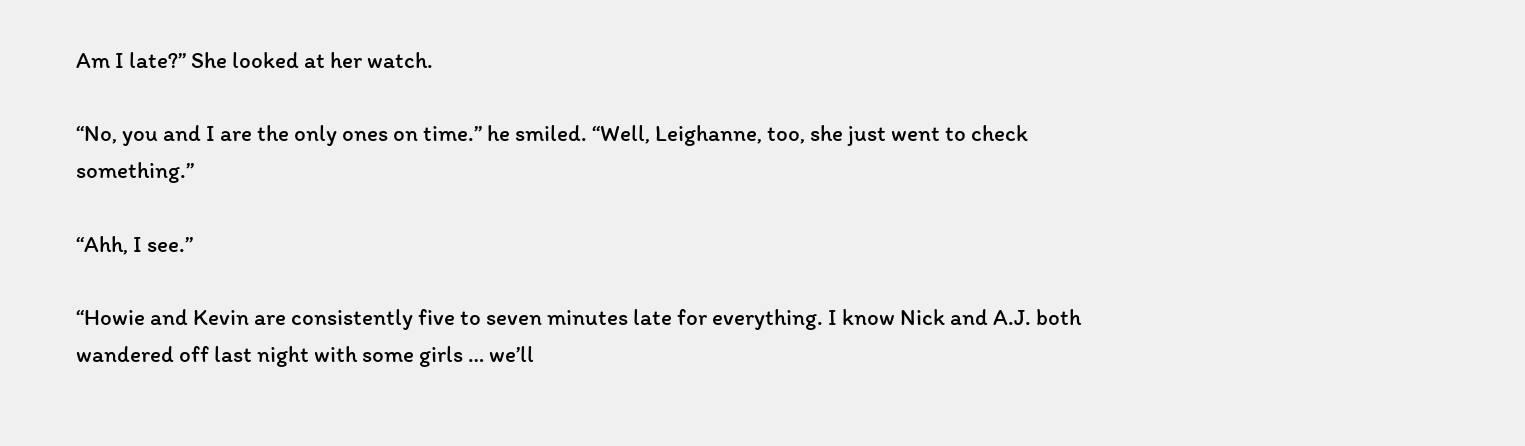Am I late?” She looked at her watch.

“No, you and I are the only ones on time.” he smiled. “Well, Leighanne, too, she just went to check something.”

“Ahh, I see.”

“Howie and Kevin are consistently five to seven minutes late for everything. I know Nick and A.J. both wandered off last night with some girls … we’ll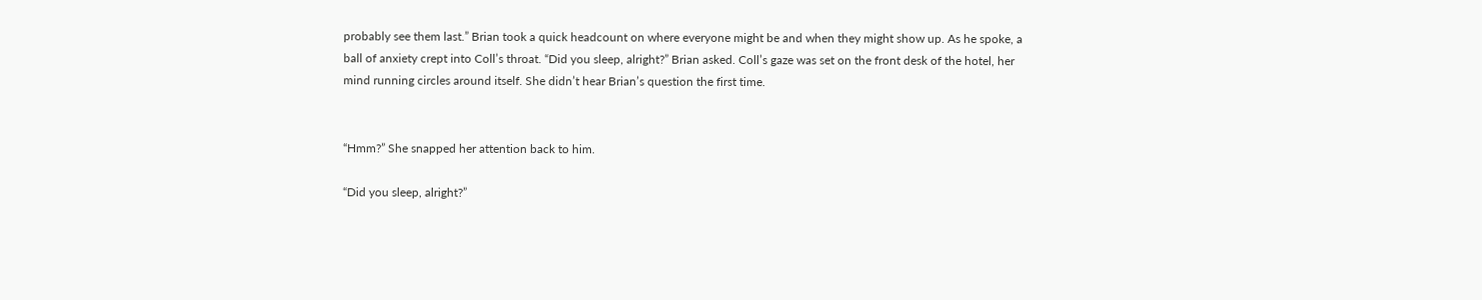probably see them last.” Brian took a quick headcount on where everyone might be and when they might show up. As he spoke, a ball of anxiety crept into Coll’s throat. “Did you sleep, alright?” Brian asked. Coll’s gaze was set on the front desk of the hotel, her mind running circles around itself. She didn’t hear Brian’s question the first time.


“Hmm?” She snapped her attention back to him.

“Did you sleep, alright?”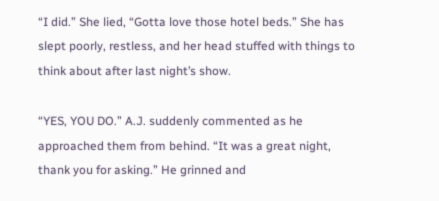“I did.” She lied, “Gotta love those hotel beds.” She has slept poorly, restless, and her head stuffed with things to think about after last night’s show.

“YES, YOU DO.” A.J. suddenly commented as he approached them from behind. “It was a great night, thank you for asking.” He grinned and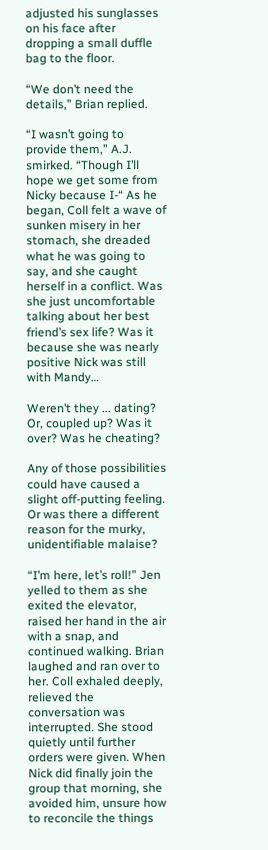adjusted his sunglasses on his face after dropping a small duffle bag to the floor.

“We don’t need the details,” Brian replied.

“I wasn’t going to provide them,” A.J. smirked. “Though I’ll hope we get some from Nicky because I-“ As he began, Coll felt a wave of sunken misery in her stomach, she dreaded what he was going to say, and she caught herself in a conflict. Was she just uncomfortable talking about her best friend’s sex life? Was it because she was nearly positive Nick was still with Mandy…

Weren’t they ... dating? Or, coupled up? Was it over? Was he cheating?

Any of those possibilities could have caused a slight off-putting feeling. Or was there a different reason for the murky, unidentifiable malaise?

“I’m here, let’s roll!” Jen yelled to them as she exited the elevator, raised her hand in the air with a snap, and continued walking. Brian laughed and ran over to her. Coll exhaled deeply, relieved the conversation was interrupted. She stood quietly until further orders were given. When Nick did finally join the group that morning, she avoided him, unsure how to reconcile the things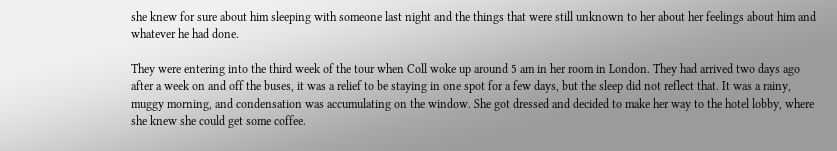she knew for sure about him sleeping with someone last night and the things that were still unknown to her about her feelings about him and whatever he had done.

They were entering into the third week of the tour when Coll woke up around 5 am in her room in London. They had arrived two days ago after a week on and off the buses, it was a relief to be staying in one spot for a few days, but the sleep did not reflect that. It was a rainy, muggy morning, and condensation was accumulating on the window. She got dressed and decided to make her way to the hotel lobby, where she knew she could get some coffee.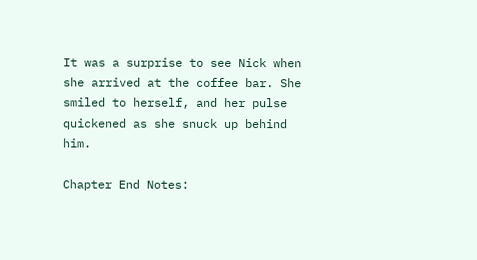It was a surprise to see Nick when she arrived at the coffee bar. She smiled to herself, and her pulse quickened as she snuck up behind him.

Chapter End Notes: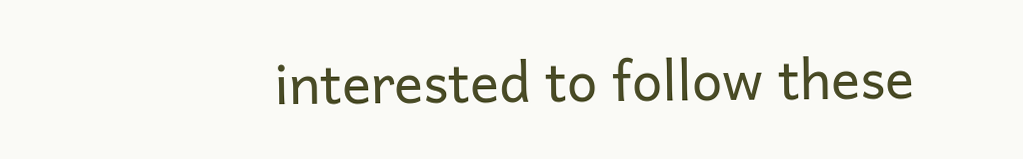interested to follow these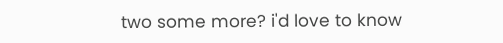two some more? i'd love to know